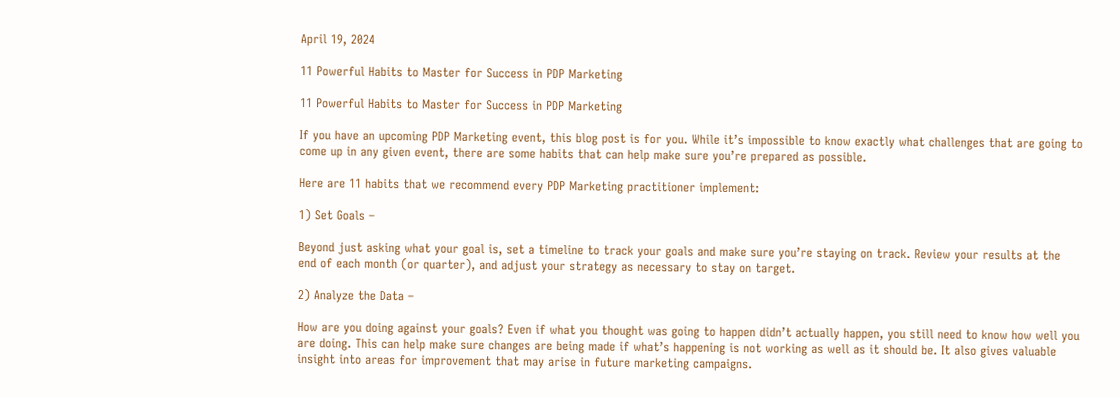April 19, 2024

11 Powerful Habits to Master for Success in PDP Marketing

11 Powerful Habits to Master for Success in PDP Marketing

If you have an upcoming PDP Marketing event, this blog post is for you. While it’s impossible to know exactly what challenges that are going to come up in any given event, there are some habits that can help make sure you’re prepared as possible.

Here are 11 habits that we recommend every PDP Marketing practitioner implement:

1) Set Goals –

Beyond just asking what your goal is, set a timeline to track your goals and make sure you’re staying on track. Review your results at the end of each month (or quarter), and adjust your strategy as necessary to stay on target.

2) Analyze the Data –

How are you doing against your goals? Even if what you thought was going to happen didn’t actually happen, you still need to know how well you are doing. This can help make sure changes are being made if what’s happening is not working as well as it should be. It also gives valuable insight into areas for improvement that may arise in future marketing campaigns.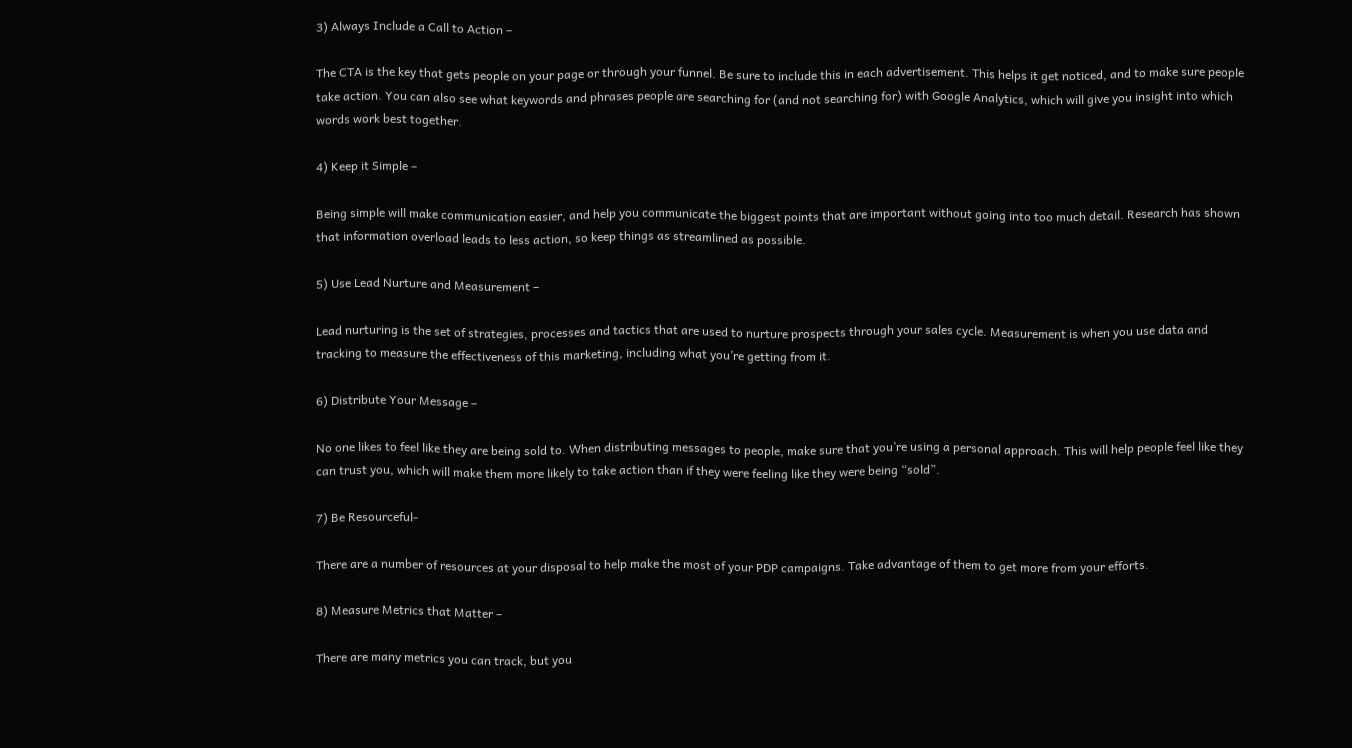3) Always Include a Call to Action –

The CTA is the key that gets people on your page or through your funnel. Be sure to include this in each advertisement. This helps it get noticed, and to make sure people take action. You can also see what keywords and phrases people are searching for (and not searching for) with Google Analytics, which will give you insight into which words work best together.

4) Keep it Simple –

Being simple will make communication easier, and help you communicate the biggest points that are important without going into too much detail. Research has shown that information overload leads to less action, so keep things as streamlined as possible.

5) Use Lead Nurture and Measurement –

Lead nurturing is the set of strategies, processes and tactics that are used to nurture prospects through your sales cycle. Measurement is when you use data and tracking to measure the effectiveness of this marketing, including what you’re getting from it.

6) Distribute Your Message –

No one likes to feel like they are being sold to. When distributing messages to people, make sure that you’re using a personal approach. This will help people feel like they can trust you, which will make them more likely to take action than if they were feeling like they were being “sold”.

7) Be Resourceful-

There are a number of resources at your disposal to help make the most of your PDP campaigns. Take advantage of them to get more from your efforts.

8) Measure Metrics that Matter –

There are many metrics you can track, but you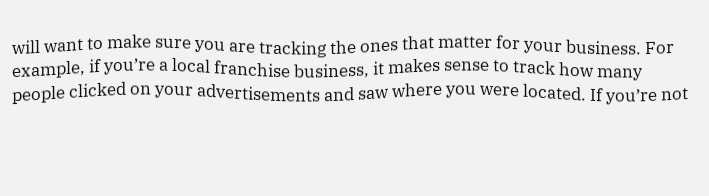will want to make sure you are tracking the ones that matter for your business. For example, if you’re a local franchise business, it makes sense to track how many people clicked on your advertisements and saw where you were located. If you’re not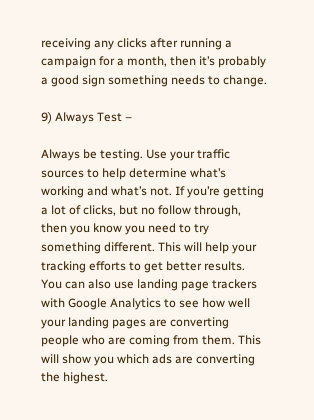receiving any clicks after running a campaign for a month, then it’s probably a good sign something needs to change.

9) Always Test –

Always be testing. Use your traffic sources to help determine what’s working and what’s not. If you’re getting a lot of clicks, but no follow through, then you know you need to try something different. This will help your tracking efforts to get better results. You can also use landing page trackers with Google Analytics to see how well your landing pages are converting people who are coming from them. This will show you which ads are converting the highest.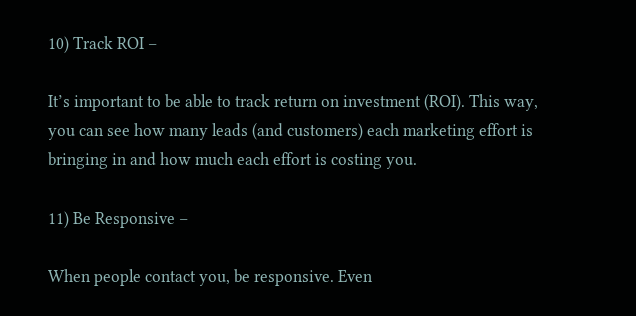10) Track ROI –

It’s important to be able to track return on investment (ROI). This way, you can see how many leads (and customers) each marketing effort is bringing in and how much each effort is costing you.

11) Be Responsive –

When people contact you, be responsive. Even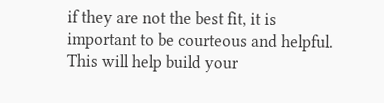if they are not the best fit, it is important to be courteous and helpful. This will help build your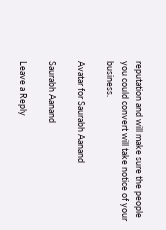reputation and will make sure the people you could convert will take notice of your business.

Avatar for Saurabh Aanand

Saurabh Aanand

Leave a Reply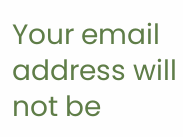Your email address will not be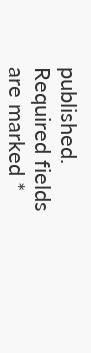published. Required fields are marked *